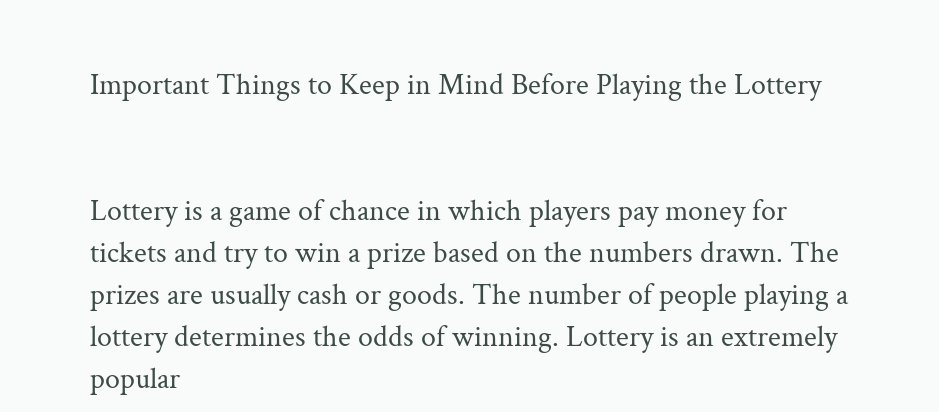Important Things to Keep in Mind Before Playing the Lottery


Lottery is a game of chance in which players pay money for tickets and try to win a prize based on the numbers drawn. The prizes are usually cash or goods. The number of people playing a lottery determines the odds of winning. Lottery is an extremely popular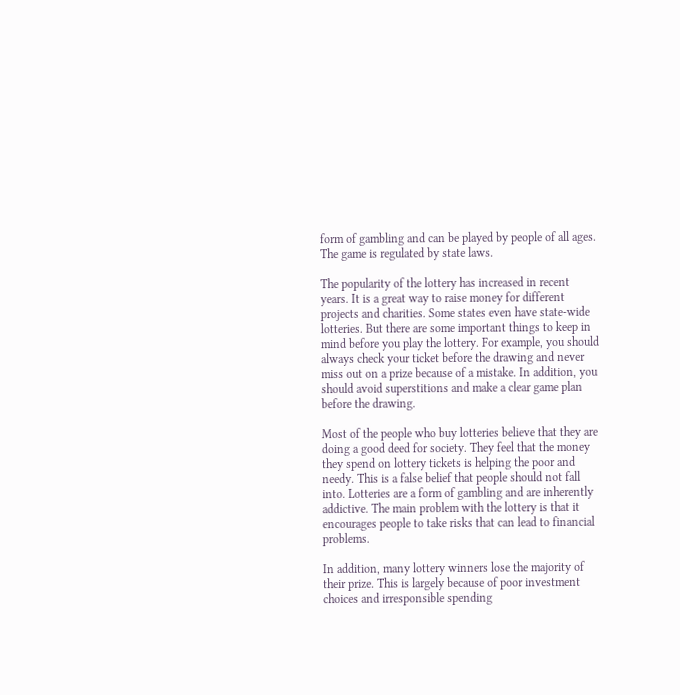form of gambling and can be played by people of all ages. The game is regulated by state laws.

The popularity of the lottery has increased in recent years. It is a great way to raise money for different projects and charities. Some states even have state-wide lotteries. But there are some important things to keep in mind before you play the lottery. For example, you should always check your ticket before the drawing and never miss out on a prize because of a mistake. In addition, you should avoid superstitions and make a clear game plan before the drawing.

Most of the people who buy lotteries believe that they are doing a good deed for society. They feel that the money they spend on lottery tickets is helping the poor and needy. This is a false belief that people should not fall into. Lotteries are a form of gambling and are inherently addictive. The main problem with the lottery is that it encourages people to take risks that can lead to financial problems.

In addition, many lottery winners lose the majority of their prize. This is largely because of poor investment choices and irresponsible spending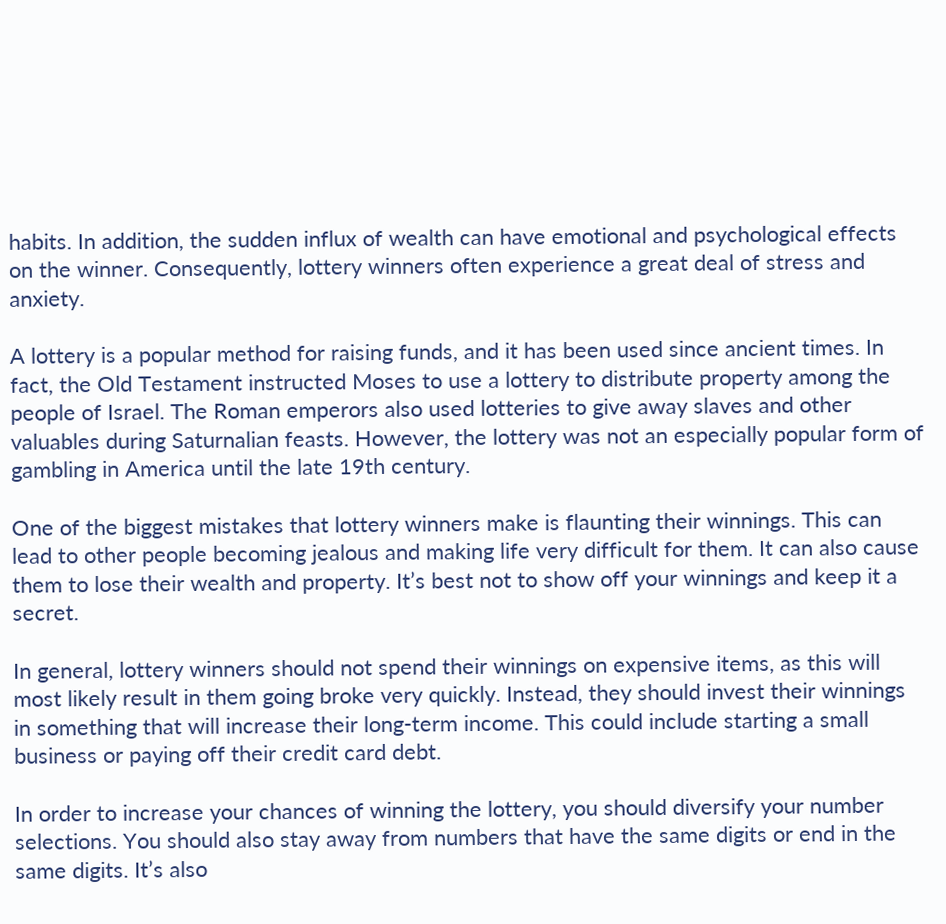habits. In addition, the sudden influx of wealth can have emotional and psychological effects on the winner. Consequently, lottery winners often experience a great deal of stress and anxiety.

A lottery is a popular method for raising funds, and it has been used since ancient times. In fact, the Old Testament instructed Moses to use a lottery to distribute property among the people of Israel. The Roman emperors also used lotteries to give away slaves and other valuables during Saturnalian feasts. However, the lottery was not an especially popular form of gambling in America until the late 19th century.

One of the biggest mistakes that lottery winners make is flaunting their winnings. This can lead to other people becoming jealous and making life very difficult for them. It can also cause them to lose their wealth and property. It’s best not to show off your winnings and keep it a secret.

In general, lottery winners should not spend their winnings on expensive items, as this will most likely result in them going broke very quickly. Instead, they should invest their winnings in something that will increase their long-term income. This could include starting a small business or paying off their credit card debt.

In order to increase your chances of winning the lottery, you should diversify your number selections. You should also stay away from numbers that have the same digits or end in the same digits. It’s also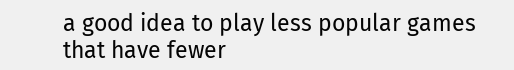a good idea to play less popular games that have fewer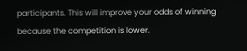participants. This will improve your odds of winning because the competition is lower.